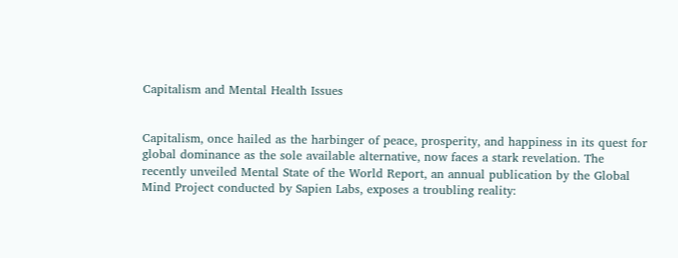Capitalism and Mental Health Issues


Capitalism, once hailed as the harbinger of peace, prosperity, and happiness in its quest for global dominance as the sole available alternative, now faces a stark revelation. The recently unveiled Mental State of the World Report, an annual publication by the Global Mind Project conducted by Sapien Labs, exposes a troubling reality: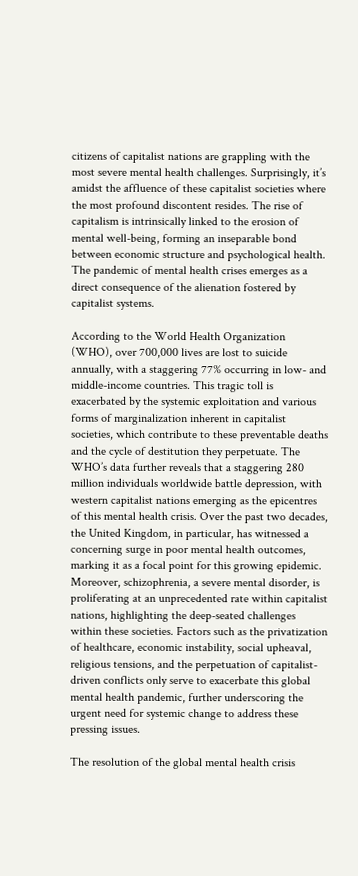citizens of capitalist nations are grappling with the most severe mental health challenges. Surprisingly, it’s amidst the affluence of these capitalist societies where the most profound discontent resides. The rise of capitalism is intrinsically linked to the erosion of mental well-being, forming an inseparable bond between economic structure and psychological health. The pandemic of mental health crises emerges as a direct consequence of the alienation fostered by capitalist systems.

According to the World Health Organization (WHO), over 700,000 lives are lost to suicide annually, with a staggering 77% occurring in low- and middle-income countries. This tragic toll is exacerbated by the systemic exploitation and various forms of marginalization inherent in capitalist societies, which contribute to these preventable deaths and the cycle of destitution they perpetuate. The WHO’s data further reveals that a staggering 280 million individuals worldwide battle depression, with western capitalist nations emerging as the epicentres of this mental health crisis. Over the past two decades, the United Kingdom, in particular, has witnessed a concerning surge in poor mental health outcomes, marking it as a focal point for this growing epidemic. Moreover, schizophrenia, a severe mental disorder, is proliferating at an unprecedented rate within capitalist nations, highlighting the deep-seated challenges within these societies. Factors such as the privatization of healthcare, economic instability, social upheaval, religious tensions, and the perpetuation of capitalist-driven conflicts only serve to exacerbate this global mental health pandemic, further underscoring the urgent need for systemic change to address these pressing issues.

The resolution of the global mental health crisis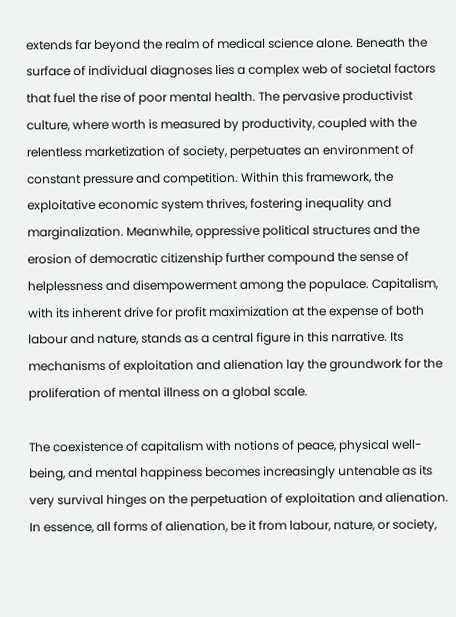extends far beyond the realm of medical science alone. Beneath the surface of individual diagnoses lies a complex web of societal factors that fuel the rise of poor mental health. The pervasive productivist culture, where worth is measured by productivity, coupled with the relentless marketization of society, perpetuates an environment of constant pressure and competition. Within this framework, the exploitative economic system thrives, fostering inequality and marginalization. Meanwhile, oppressive political structures and the erosion of democratic citizenship further compound the sense of helplessness and disempowerment among the populace. Capitalism, with its inherent drive for profit maximization at the expense of both labour and nature, stands as a central figure in this narrative. Its mechanisms of exploitation and alienation lay the groundwork for the proliferation of mental illness on a global scale.

The coexistence of capitalism with notions of peace, physical well-being, and mental happiness becomes increasingly untenable as its very survival hinges on the perpetuation of exploitation and alienation. In essence, all forms of alienation, be it from labour, nature, or society,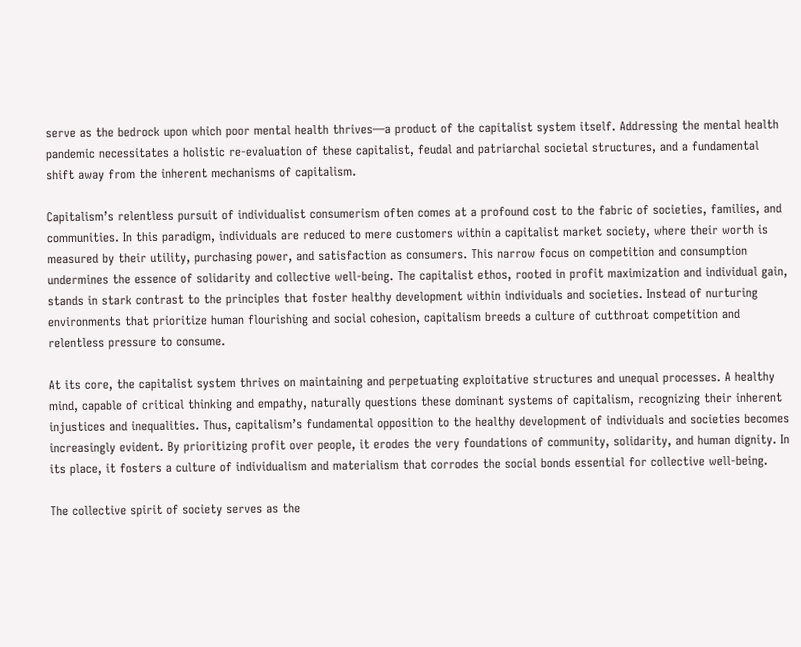serve as the bedrock upon which poor mental health thrives—a product of the capitalist system itself. Addressing the mental health pandemic necessitates a holistic re-evaluation of these capitalist, feudal and patriarchal societal structures, and a fundamental shift away from the inherent mechanisms of capitalism.

Capitalism’s relentless pursuit of individualist consumerism often comes at a profound cost to the fabric of societies, families, and communities. In this paradigm, individuals are reduced to mere customers within a capitalist market society, where their worth is measured by their utility, purchasing power, and satisfaction as consumers. This narrow focus on competition and consumption undermines the essence of solidarity and collective well-being. The capitalist ethos, rooted in profit maximization and individual gain, stands in stark contrast to the principles that foster healthy development within individuals and societies. Instead of nurturing environments that prioritize human flourishing and social cohesion, capitalism breeds a culture of cutthroat competition and relentless pressure to consume.

At its core, the capitalist system thrives on maintaining and perpetuating exploitative structures and unequal processes. A healthy mind, capable of critical thinking and empathy, naturally questions these dominant systems of capitalism, recognizing their inherent injustices and inequalities. Thus, capitalism’s fundamental opposition to the healthy development of individuals and societies becomes increasingly evident. By prioritizing profit over people, it erodes the very foundations of community, solidarity, and human dignity. In its place, it fosters a culture of individualism and materialism that corrodes the social bonds essential for collective well-being.

The collective spirit of society serves as the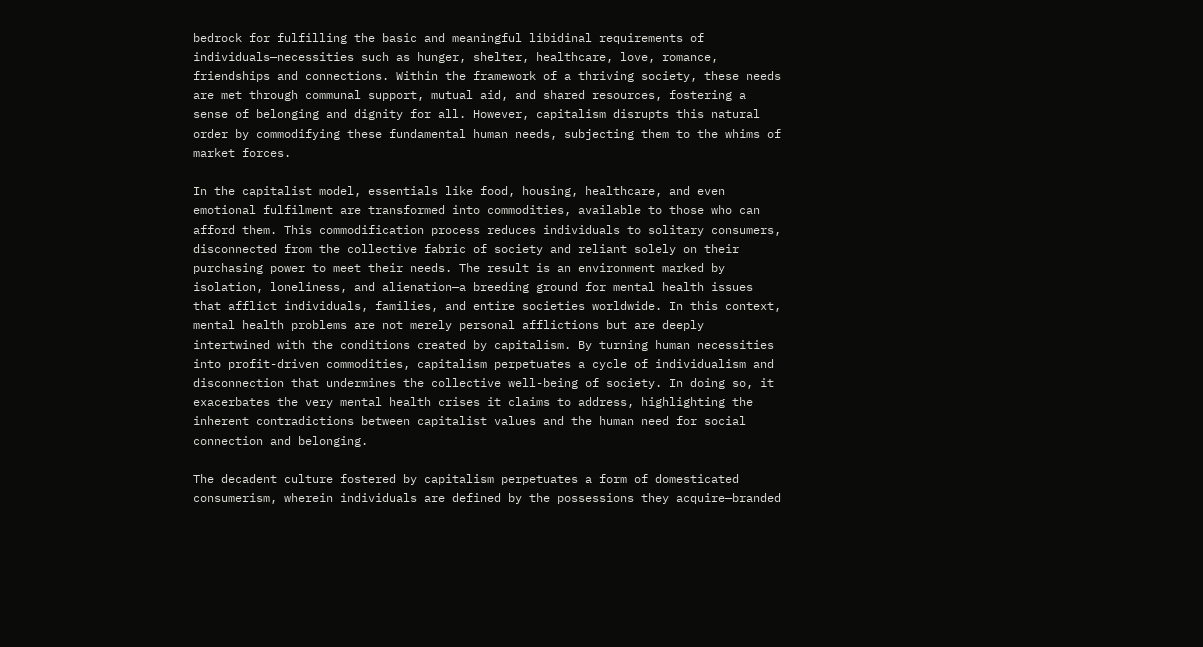bedrock for fulfilling the basic and meaningful libidinal requirements of individuals—necessities such as hunger, shelter, healthcare, love, romance, friendships and connections. Within the framework of a thriving society, these needs are met through communal support, mutual aid, and shared resources, fostering a sense of belonging and dignity for all. However, capitalism disrupts this natural order by commodifying these fundamental human needs, subjecting them to the whims of market forces.

In the capitalist model, essentials like food, housing, healthcare, and even emotional fulfilment are transformed into commodities, available to those who can afford them. This commodification process reduces individuals to solitary consumers, disconnected from the collective fabric of society and reliant solely on their purchasing power to meet their needs. The result is an environment marked by isolation, loneliness, and alienation—a breeding ground for mental health issues that afflict individuals, families, and entire societies worldwide. In this context, mental health problems are not merely personal afflictions but are deeply intertwined with the conditions created by capitalism. By turning human necessities into profit-driven commodities, capitalism perpetuates a cycle of individualism and disconnection that undermines the collective well-being of society. In doing so, it exacerbates the very mental health crises it claims to address, highlighting the inherent contradictions between capitalist values and the human need for social connection and belonging.

The decadent culture fostered by capitalism perpetuates a form of domesticated consumerism, wherein individuals are defined by the possessions they acquire—branded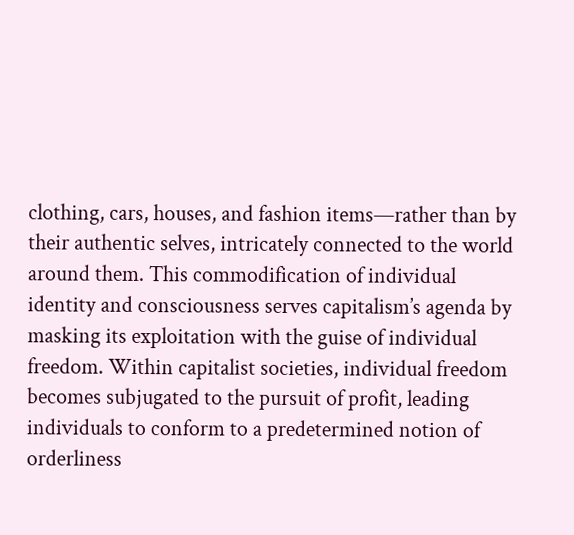clothing, cars, houses, and fashion items—rather than by their authentic selves, intricately connected to the world around them. This commodification of individual identity and consciousness serves capitalism’s agenda by masking its exploitation with the guise of individual freedom. Within capitalist societies, individual freedom becomes subjugated to the pursuit of profit, leading individuals to conform to a predetermined notion of orderliness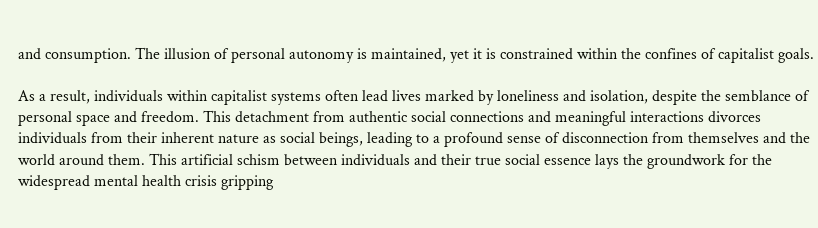and consumption. The illusion of personal autonomy is maintained, yet it is constrained within the confines of capitalist goals.

As a result, individuals within capitalist systems often lead lives marked by loneliness and isolation, despite the semblance of personal space and freedom. This detachment from authentic social connections and meaningful interactions divorces individuals from their inherent nature as social beings, leading to a profound sense of disconnection from themselves and the world around them. This artificial schism between individuals and their true social essence lays the groundwork for the widespread mental health crisis gripping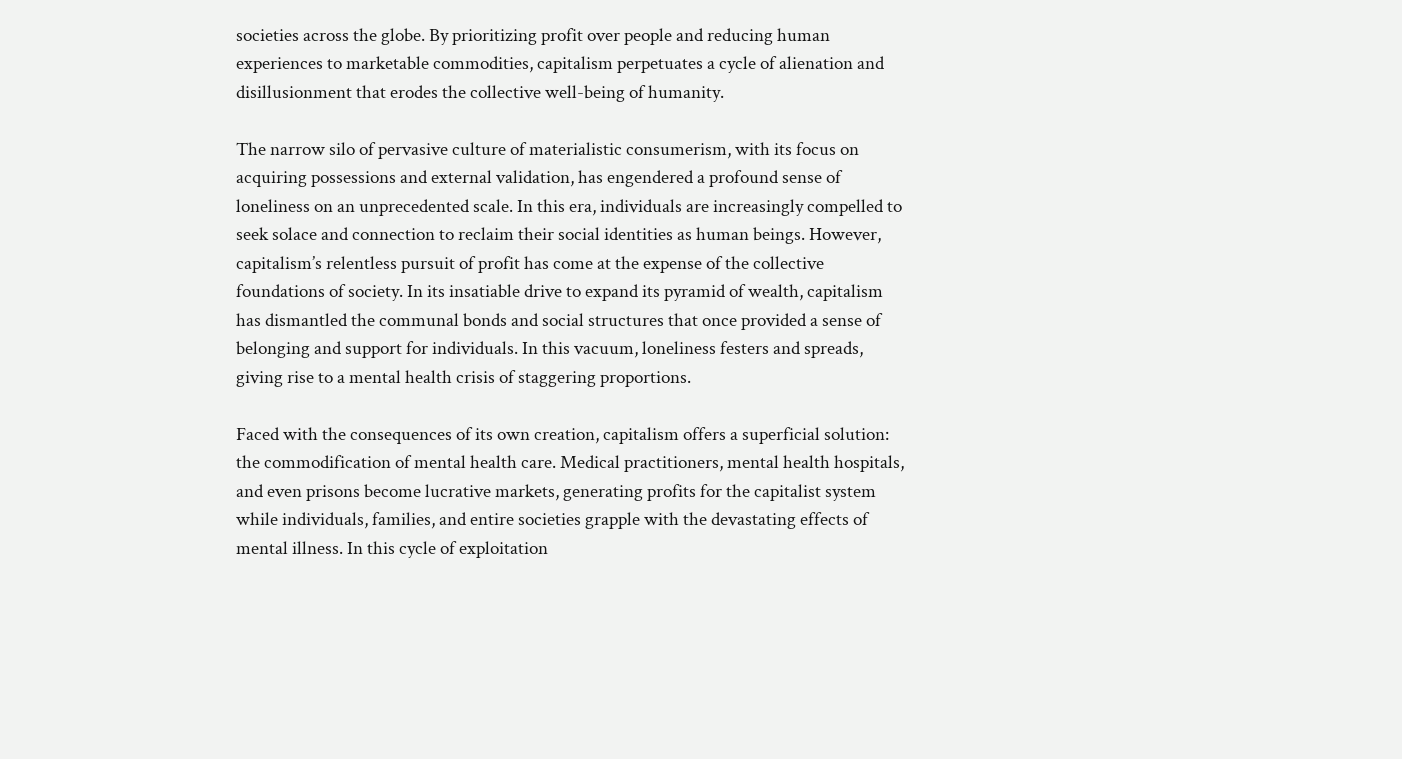societies across the globe. By prioritizing profit over people and reducing human experiences to marketable commodities, capitalism perpetuates a cycle of alienation and disillusionment that erodes the collective well-being of humanity.

The narrow silo of pervasive culture of materialistic consumerism, with its focus on acquiring possessions and external validation, has engendered a profound sense of loneliness on an unprecedented scale. In this era, individuals are increasingly compelled to seek solace and connection to reclaim their social identities as human beings. However, capitalism’s relentless pursuit of profit has come at the expense of the collective foundations of society. In its insatiable drive to expand its pyramid of wealth, capitalism has dismantled the communal bonds and social structures that once provided a sense of belonging and support for individuals. In this vacuum, loneliness festers and spreads, giving rise to a mental health crisis of staggering proportions.

Faced with the consequences of its own creation, capitalism offers a superficial solution: the commodification of mental health care. Medical practitioners, mental health hospitals, and even prisons become lucrative markets, generating profits for the capitalist system while individuals, families, and entire societies grapple with the devastating effects of mental illness. In this cycle of exploitation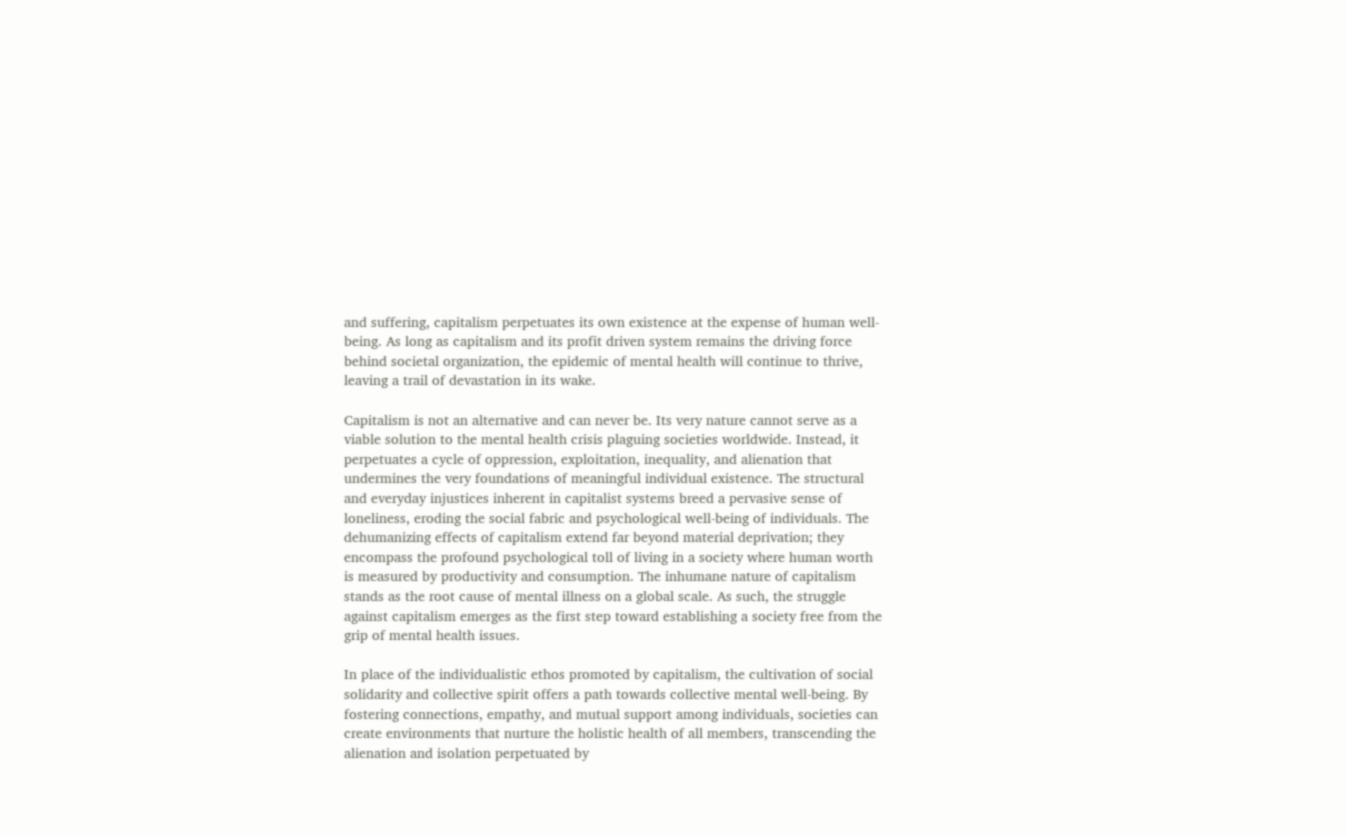and suffering, capitalism perpetuates its own existence at the expense of human well-being. As long as capitalism and its profit driven system remains the driving force behind societal organization, the epidemic of mental health will continue to thrive, leaving a trail of devastation in its wake.

Capitalism is not an alternative and can never be. Its very nature cannot serve as a viable solution to the mental health crisis plaguing societies worldwide. Instead, it perpetuates a cycle of oppression, exploitation, inequality, and alienation that undermines the very foundations of meaningful individual existence. The structural and everyday injustices inherent in capitalist systems breed a pervasive sense of loneliness, eroding the social fabric and psychological well-being of individuals. The dehumanizing effects of capitalism extend far beyond material deprivation; they encompass the profound psychological toll of living in a society where human worth is measured by productivity and consumption. The inhumane nature of capitalism stands as the root cause of mental illness on a global scale. As such, the struggle against capitalism emerges as the first step toward establishing a society free from the grip of mental health issues.

In place of the individualistic ethos promoted by capitalism, the cultivation of social solidarity and collective spirit offers a path towards collective mental well-being. By fostering connections, empathy, and mutual support among individuals, societies can create environments that nurture the holistic health of all members, transcending the alienation and isolation perpetuated by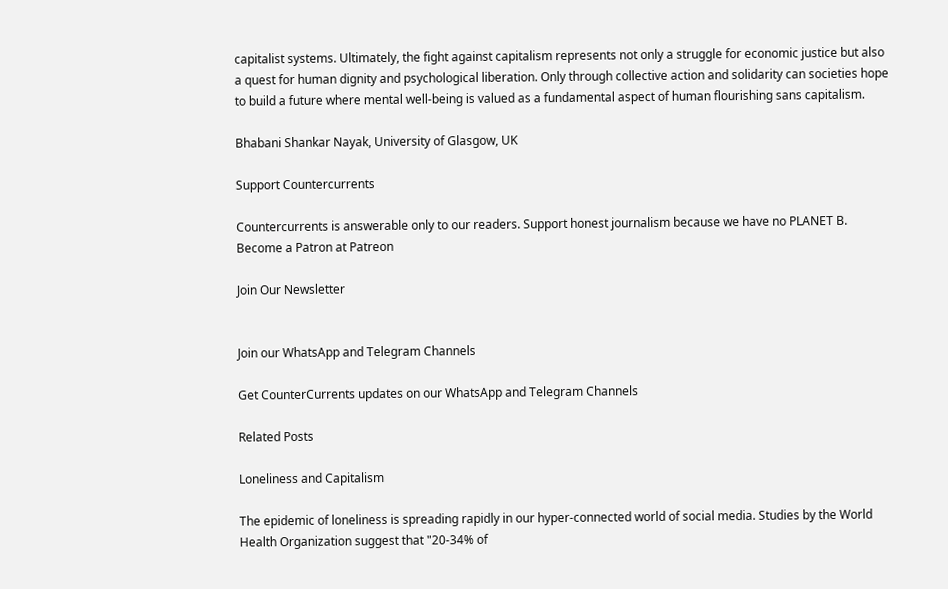capitalist systems. Ultimately, the fight against capitalism represents not only a struggle for economic justice but also a quest for human dignity and psychological liberation. Only through collective action and solidarity can societies hope to build a future where mental well-being is valued as a fundamental aspect of human flourishing sans capitalism.

Bhabani Shankar Nayak, University of Glasgow, UK

Support Countercurrents

Countercurrents is answerable only to our readers. Support honest journalism because we have no PLANET B.
Become a Patron at Patreon

Join Our Newsletter


Join our WhatsApp and Telegram Channels

Get CounterCurrents updates on our WhatsApp and Telegram Channels

Related Posts

Loneliness and Capitalism

The epidemic of loneliness is spreading rapidly in our hyper-connected world of social media. Studies by the World Health Organization suggest that "20-34% of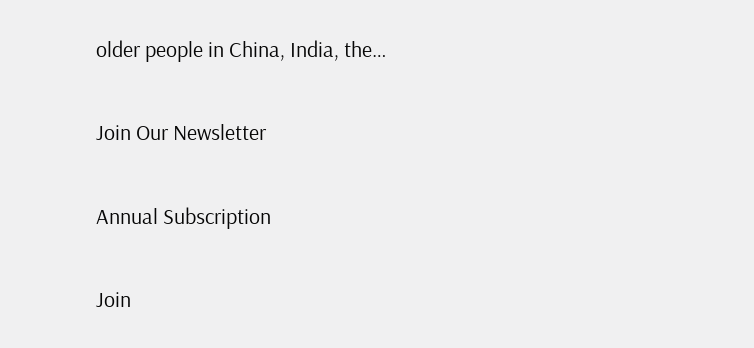older people in China, India, the…

Join Our Newsletter

Annual Subscription

Join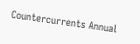Countercurrents Annual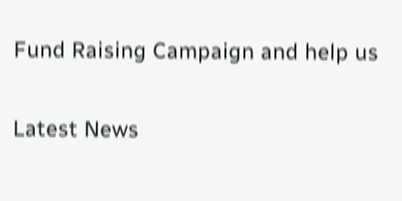Fund Raising Campaign and help us

Latest News